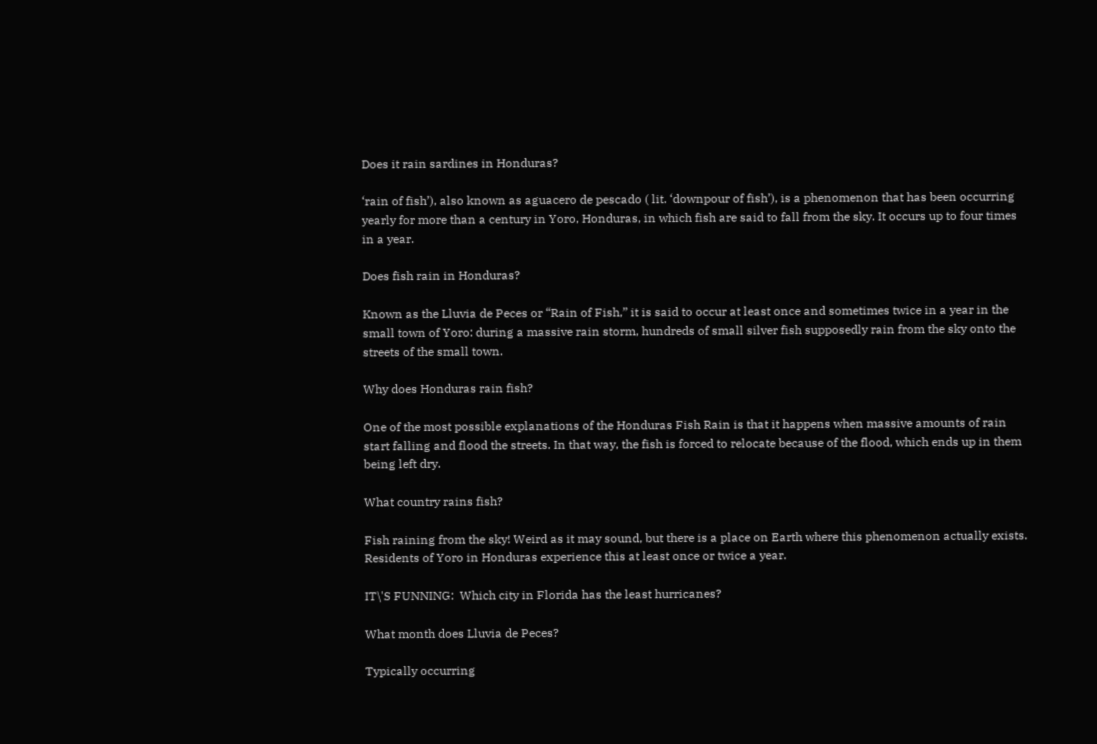Does it rain sardines in Honduras?

‘rain of fish’), also known as aguacero de pescado ( lit. ‘downpour of fish’), is a phenomenon that has been occurring yearly for more than a century in Yoro, Honduras, in which fish are said to fall from the sky. It occurs up to four times in a year.

Does fish rain in Honduras?

Known as the Lluvia de Peces or “Rain of Fish,” it is said to occur at least once and sometimes twice in a year in the small town of Yoro: during a massive rain storm, hundreds of small silver fish supposedly rain from the sky onto the streets of the small town.

Why does Honduras rain fish?

One of the most possible explanations of the Honduras Fish Rain is that it happens when massive amounts of rain start falling and flood the streets. In that way, the fish is forced to relocate because of the flood, which ends up in them being left dry.

What country rains fish?

Fish raining from the sky! Weird as it may sound, but there is a place on Earth where this phenomenon actually exists. Residents of Yoro in Honduras experience this at least once or twice a year.

IT\'S FUNNING:  Which city in Florida has the least hurricanes?

What month does Lluvia de Peces?

Typically occurring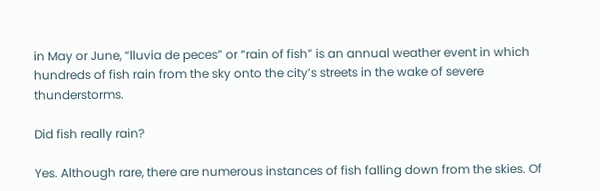in May or June, “lluvia de peces” or “rain of fish” is an annual weather event in which hundreds of fish rain from the sky onto the city’s streets in the wake of severe thunderstorms.

Did fish really rain?

Yes. Although rare, there are numerous instances of fish falling down from the skies. Of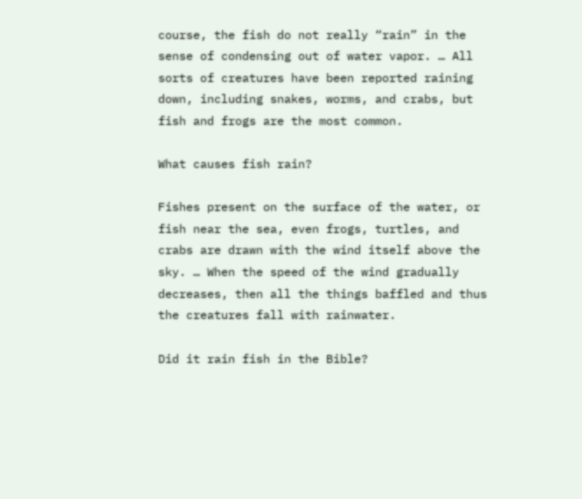course, the fish do not really “rain” in the sense of condensing out of water vapor. … All sorts of creatures have been reported raining down, including snakes, worms, and crabs, but fish and frogs are the most common.

What causes fish rain?

Fishes present on the surface of the water, or fish near the sea, even frogs, turtles, and crabs are drawn with the wind itself above the sky. … When the speed of the wind gradually decreases, then all the things baffled and thus the creatures fall with rainwater.

Did it rain fish in the Bible?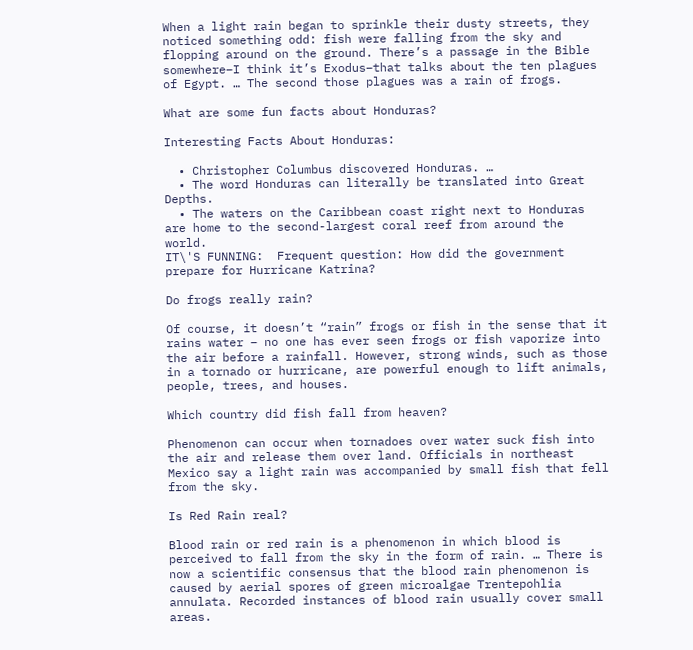When a light rain began to sprinkle their dusty streets, they noticed something odd: fish were falling from the sky and flopping around on the ground. There’s a passage in the Bible somewhere–I think it’s Exodus–that talks about the ten plagues of Egypt. … The second those plagues was a rain of frogs.

What are some fun facts about Honduras?

Interesting Facts About Honduras:

  • Christopher Columbus discovered Honduras. …
  • The word Honduras can literally be translated into Great Depths.
  • The waters on the Caribbean coast right next to Honduras are home to the second-largest coral reef from around the world.
IT\'S FUNNING:  Frequent question: How did the government prepare for Hurricane Katrina?

Do frogs really rain?

Of course, it doesn’t “rain” frogs or fish in the sense that it rains water – no one has ever seen frogs or fish vaporize into the air before a rainfall. However, strong winds, such as those in a tornado or hurricane, are powerful enough to lift animals, people, trees, and houses.

Which country did fish fall from heaven?

Phenomenon can occur when tornadoes over water suck fish into the air and release them over land. Officials in northeast Mexico say a light rain was accompanied by small fish that fell from the sky.

Is Red Rain real?

Blood rain or red rain is a phenomenon in which blood is perceived to fall from the sky in the form of rain. … There is now a scientific consensus that the blood rain phenomenon is caused by aerial spores of green microalgae Trentepohlia annulata. Recorded instances of blood rain usually cover small areas.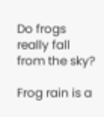Do frogs really fall from the sky?

Frog rain is a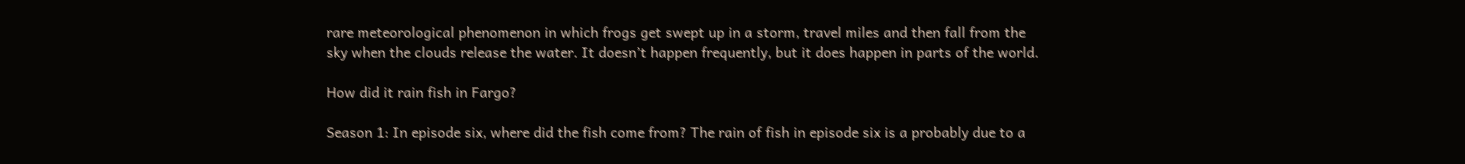rare meteorological phenomenon in which frogs get swept up in a storm, travel miles and then fall from the sky when the clouds release the water. It doesn’t happen frequently, but it does happen in parts of the world.

How did it rain fish in Fargo?

Season 1: In episode six, where did the fish come from? The rain of fish in episode six is a probably due to a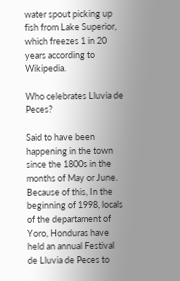water spout picking up fish from Lake Superior, which freezes 1 in 20 years according to Wikipedia.

Who celebrates Lluvia de Peces?

Said to have been happening in the town since the 1800s in the months of May or June. Because of this, In the beginning of 1998, locals of the departament of Yoro, Honduras have held an annual Festival de Lluvia de Peces to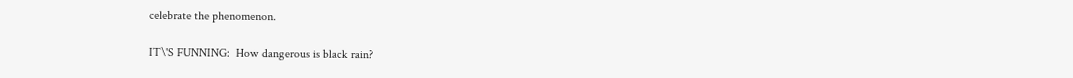celebrate the phenomenon.

IT\'S FUNNING:  How dangerous is black rain?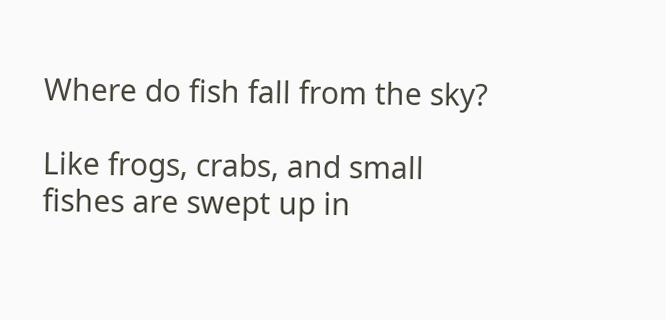Where do fish fall from the sky?

Like frogs, crabs, and small fishes are swept up in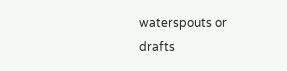waterspouts or drafts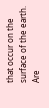that occur on the surface of the earth. Are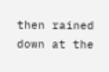then rained down at the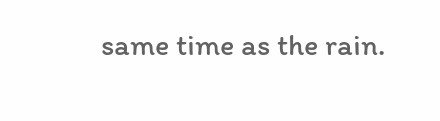same time as the rain.